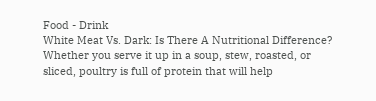Food - Drink
White Meat Vs. Dark: Is There A Nutritional Difference?
Whether you serve it up in a soup, stew, roasted, or sliced, poultry is full of protein that will help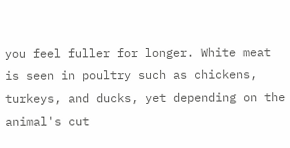you feel fuller for longer. White meat is seen in poultry such as chickens, turkeys, and ducks, yet depending on the animal's cut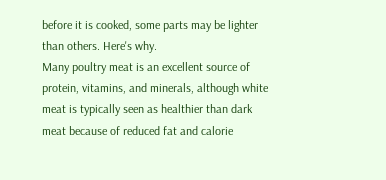before it is cooked, some parts may be lighter than others. Here's why.
Many poultry meat is an excellent source of protein, vitamins, and minerals, although white meat is typically seen as healthier than dark meat because of reduced fat and calorie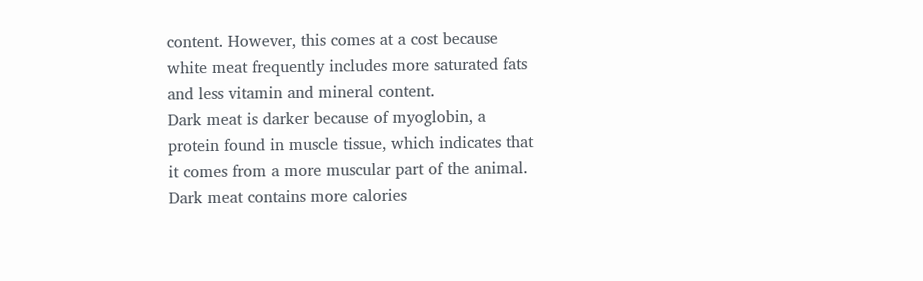content. However, this comes at a cost because white meat frequently includes more saturated fats and less vitamin and mineral content.
Dark meat is darker because of myoglobin, a protein found in muscle tissue, which indicates that it comes from a more muscular part of the animal. Dark meat contains more calories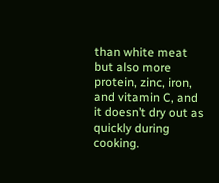than white meat but also more protein, zinc, iron, and vitamin C, and it doesn’t dry out as quickly during cooking.